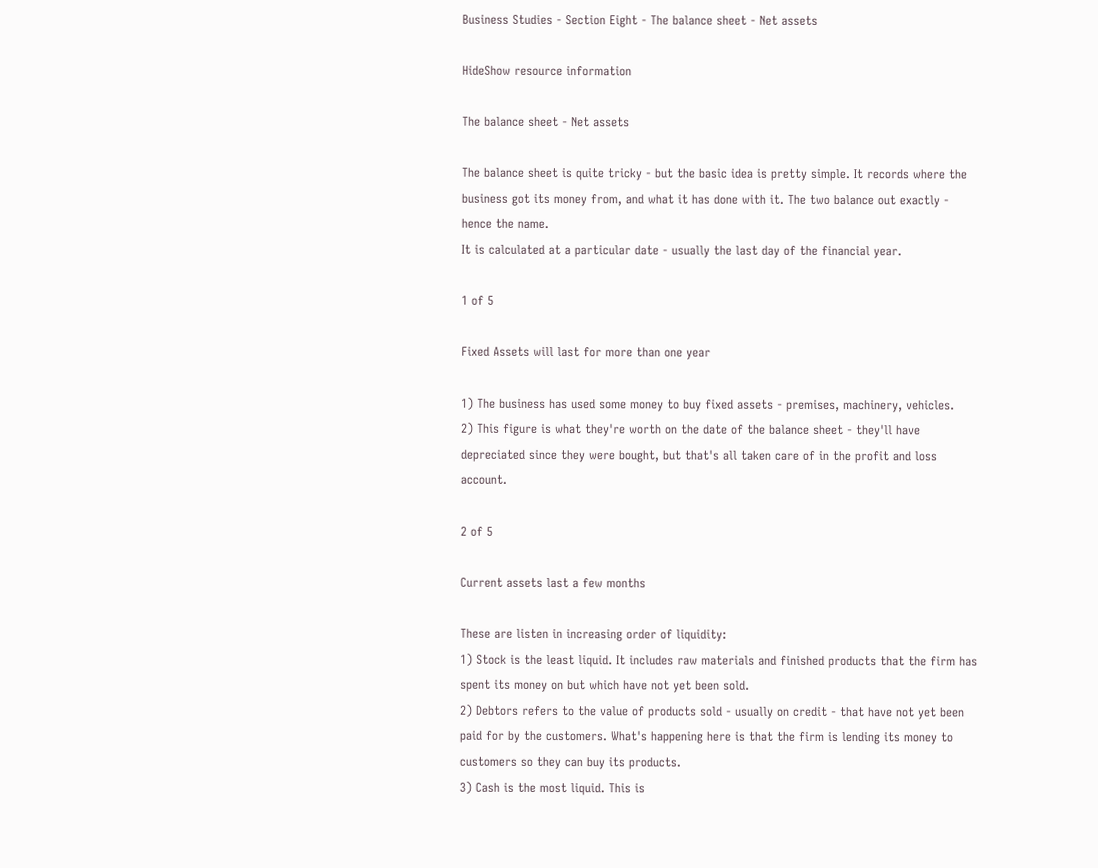Business Studies - Section Eight - The balance sheet - Net assets

HideShow resource information

The balance sheet - Net assets

The balance sheet is quite tricky - but the basic idea is pretty simple. It records where the business got its money from, and what it has done with it. The two balance out exactly - hence the name.
It is calculated at a particular date - usually the last day of the financial year.

1 of 5

Fixed Assets will last for more than one year

1) The business has used some money to buy fixed assets - premises, machinery, vehicles.
2) This figure is what they're worth on the date of the balance sheet - they'll have depreciated since they were bought, but that's all taken care of in the profit and loss account.

2 of 5

Current assets last a few months

These are listen in increasing order of liquidity:
1) Stock is the least liquid. It includes raw materials and finished products that the firm has spent its money on but which have not yet been sold.
2) Debtors refers to the value of products sold - usually on credit - that have not yet been paid for by the customers. What's happening here is that the firm is lending its money to customers so they can buy its products.
3) Cash is the most liquid. This is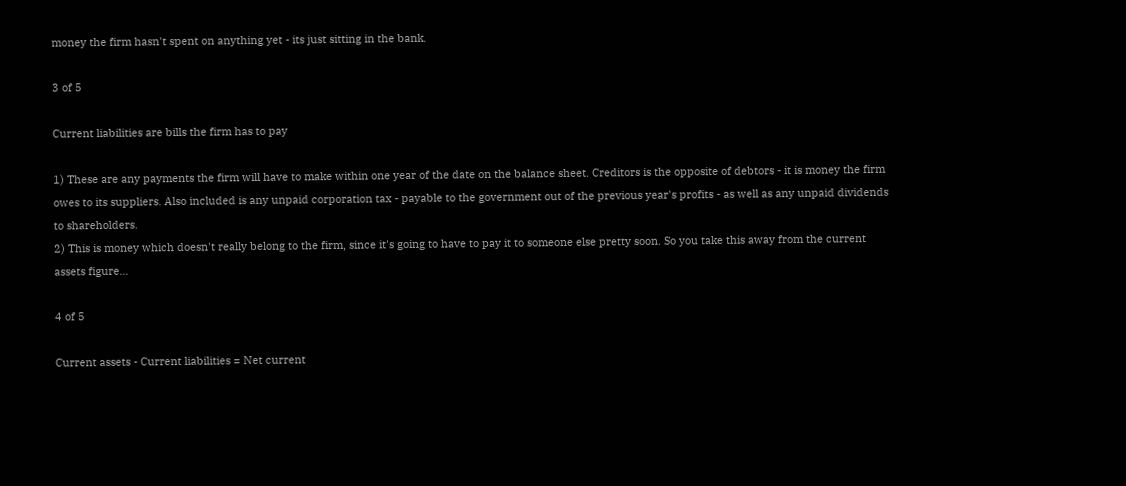money the firm hasn't spent on anything yet - its just sitting in the bank.

3 of 5

Current liabilities are bills the firm has to pay

1) These are any payments the firm will have to make within one year of the date on the balance sheet. Creditors is the opposite of debtors - it is money the firm owes to its suppliers. Also included is any unpaid corporation tax - payable to the government out of the previous year's profits - as well as any unpaid dividends to shareholders.
2) This is money which doesn't really belong to the firm, since it's going to have to pay it to someone else pretty soon. So you take this away from the current assets figure...

4 of 5

Current assets - Current liabilities = Net current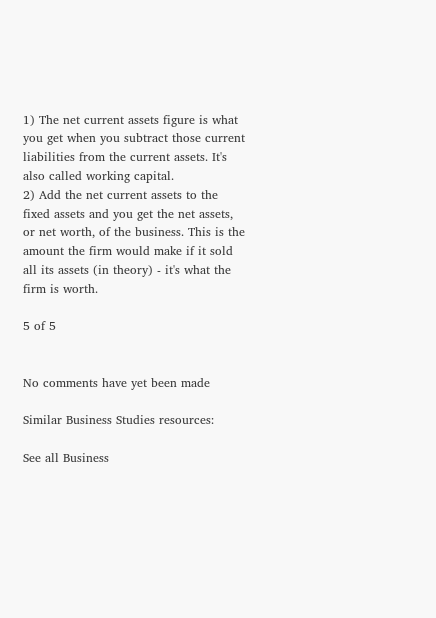1) The net current assets figure is what you get when you subtract those current liabilities from the current assets. It's also called working capital.
2) Add the net current assets to the fixed assets and you get the net assets, or net worth, of the business. This is the amount the firm would make if it sold all its assets (in theory) - it's what the firm is worth.

5 of 5


No comments have yet been made

Similar Business Studies resources:

See all Business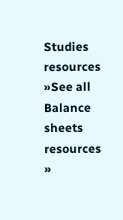Studies resources »See all Balance sheets resources »